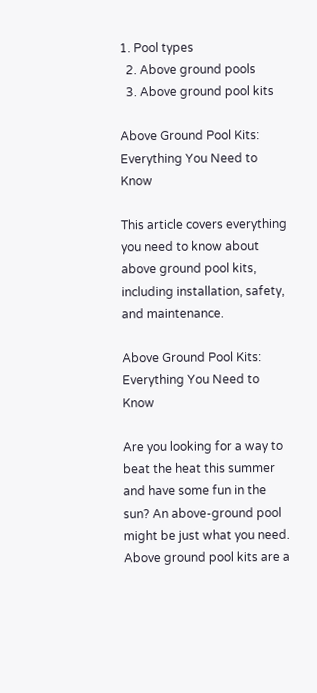1. Pool types
  2. Above ground pools
  3. Above ground pool kits

Above Ground Pool Kits: Everything You Need to Know

This article covers everything you need to know about above ground pool kits, including installation, safety, and maintenance.

Above Ground Pool Kits: Everything You Need to Know

Are you looking for a way to beat the heat this summer and have some fun in the sun? An above-ground pool might be just what you need. Above ground pool kits are a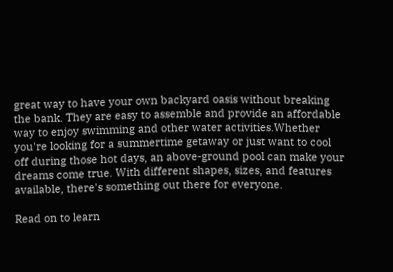great way to have your own backyard oasis without breaking the bank. They are easy to assemble and provide an affordable way to enjoy swimming and other water activities.Whether you're looking for a summertime getaway or just want to cool off during those hot days, an above-ground pool can make your dreams come true. With different shapes, sizes, and features available, there's something out there for everyone.

Read on to learn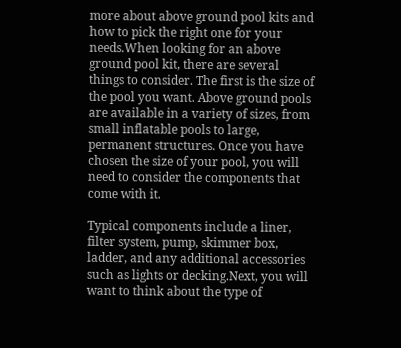more about above ground pool kits and how to pick the right one for your needs.When looking for an above ground pool kit, there are several things to consider. The first is the size of the pool you want. Above ground pools are available in a variety of sizes, from small inflatable pools to large, permanent structures. Once you have chosen the size of your pool, you will need to consider the components that come with it.

Typical components include a liner, filter system, pump, skimmer box, ladder, and any additional accessories such as lights or decking.Next, you will want to think about the type of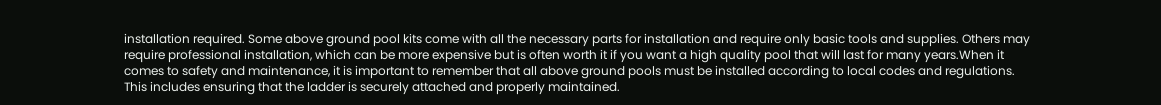installation required. Some above ground pool kits come with all the necessary parts for installation and require only basic tools and supplies. Others may require professional installation, which can be more expensive but is often worth it if you want a high quality pool that will last for many years.When it comes to safety and maintenance, it is important to remember that all above ground pools must be installed according to local codes and regulations. This includes ensuring that the ladder is securely attached and properly maintained.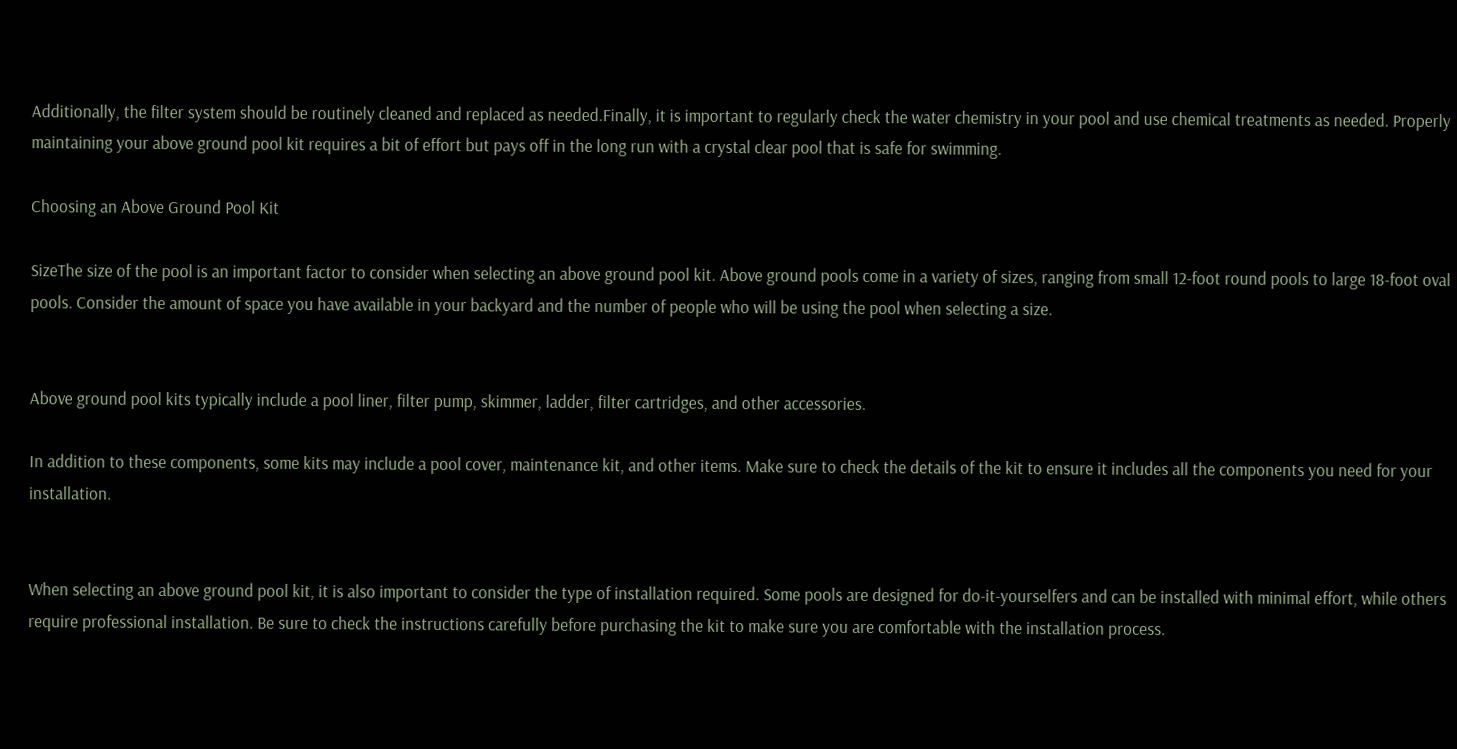Additionally, the filter system should be routinely cleaned and replaced as needed.Finally, it is important to regularly check the water chemistry in your pool and use chemical treatments as needed. Properly maintaining your above ground pool kit requires a bit of effort but pays off in the long run with a crystal clear pool that is safe for swimming.

Choosing an Above Ground Pool Kit

SizeThe size of the pool is an important factor to consider when selecting an above ground pool kit. Above ground pools come in a variety of sizes, ranging from small 12-foot round pools to large 18-foot oval pools. Consider the amount of space you have available in your backyard and the number of people who will be using the pool when selecting a size.


Above ground pool kits typically include a pool liner, filter pump, skimmer, ladder, filter cartridges, and other accessories.

In addition to these components, some kits may include a pool cover, maintenance kit, and other items. Make sure to check the details of the kit to ensure it includes all the components you need for your installation.


When selecting an above ground pool kit, it is also important to consider the type of installation required. Some pools are designed for do-it-yourselfers and can be installed with minimal effort, while others require professional installation. Be sure to check the instructions carefully before purchasing the kit to make sure you are comfortable with the installation process.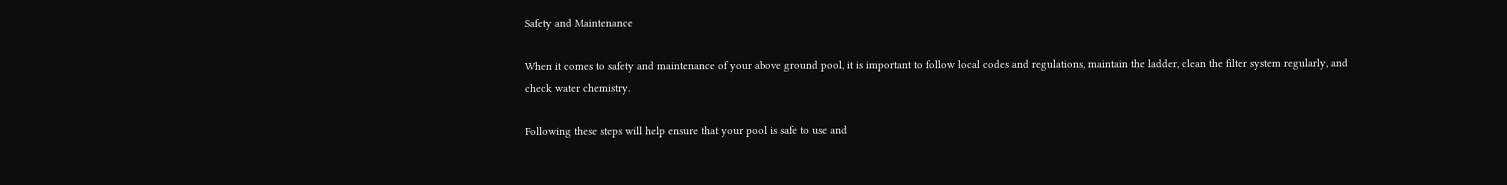Safety and Maintenance

When it comes to safety and maintenance of your above ground pool, it is important to follow local codes and regulations, maintain the ladder, clean the filter system regularly, and check water chemistry.

Following these steps will help ensure that your pool is safe to use and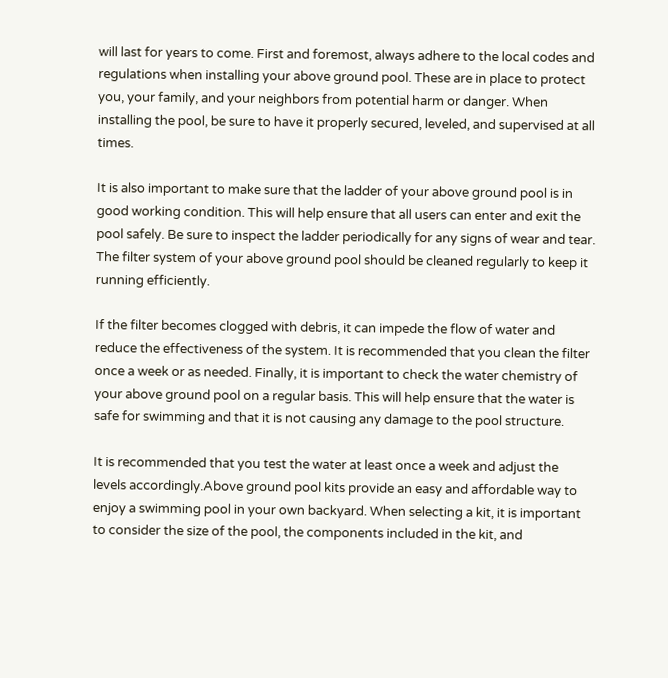will last for years to come. First and foremost, always adhere to the local codes and regulations when installing your above ground pool. These are in place to protect you, your family, and your neighbors from potential harm or danger. When installing the pool, be sure to have it properly secured, leveled, and supervised at all times.

It is also important to make sure that the ladder of your above ground pool is in good working condition. This will help ensure that all users can enter and exit the pool safely. Be sure to inspect the ladder periodically for any signs of wear and tear. The filter system of your above ground pool should be cleaned regularly to keep it running efficiently.

If the filter becomes clogged with debris, it can impede the flow of water and reduce the effectiveness of the system. It is recommended that you clean the filter once a week or as needed. Finally, it is important to check the water chemistry of your above ground pool on a regular basis. This will help ensure that the water is safe for swimming and that it is not causing any damage to the pool structure.

It is recommended that you test the water at least once a week and adjust the levels accordingly.Above ground pool kits provide an easy and affordable way to enjoy a swimming pool in your own backyard. When selecting a kit, it is important to consider the size of the pool, the components included in the kit, and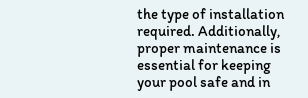the type of installation required. Additionally, proper maintenance is essential for keeping your pool safe and in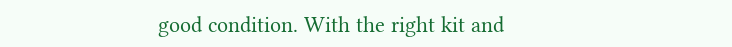good condition. With the right kit and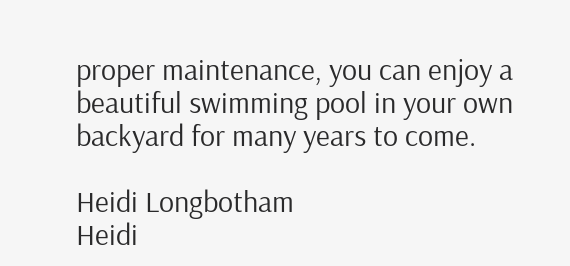proper maintenance, you can enjoy a beautiful swimming pool in your own backyard for many years to come.

Heidi Longbotham
Heidi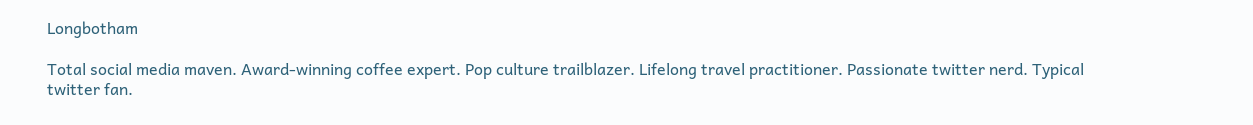Longbotham

Total social media maven. Award-winning coffee expert. Pop culture trailblazer. Lifelong travel practitioner. Passionate twitter nerd. Typical twitter fan.